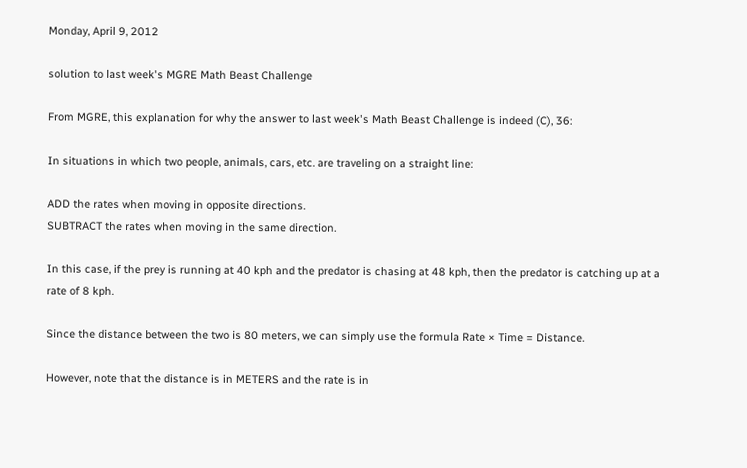Monday, April 9, 2012

solution to last week's MGRE Math Beast Challenge

From MGRE, this explanation for why the answer to last week's Math Beast Challenge is indeed (C), 36:

In situations in which two people, animals, cars, etc. are traveling on a straight line:

ADD the rates when moving in opposite directions.
SUBTRACT the rates when moving in the same direction.

In this case, if the prey is running at 40 kph and the predator is chasing at 48 kph, then the predator is catching up at a rate of 8 kph.

Since the distance between the two is 80 meters, we can simply use the formula Rate × Time = Distance.

However, note that the distance is in METERS and the rate is in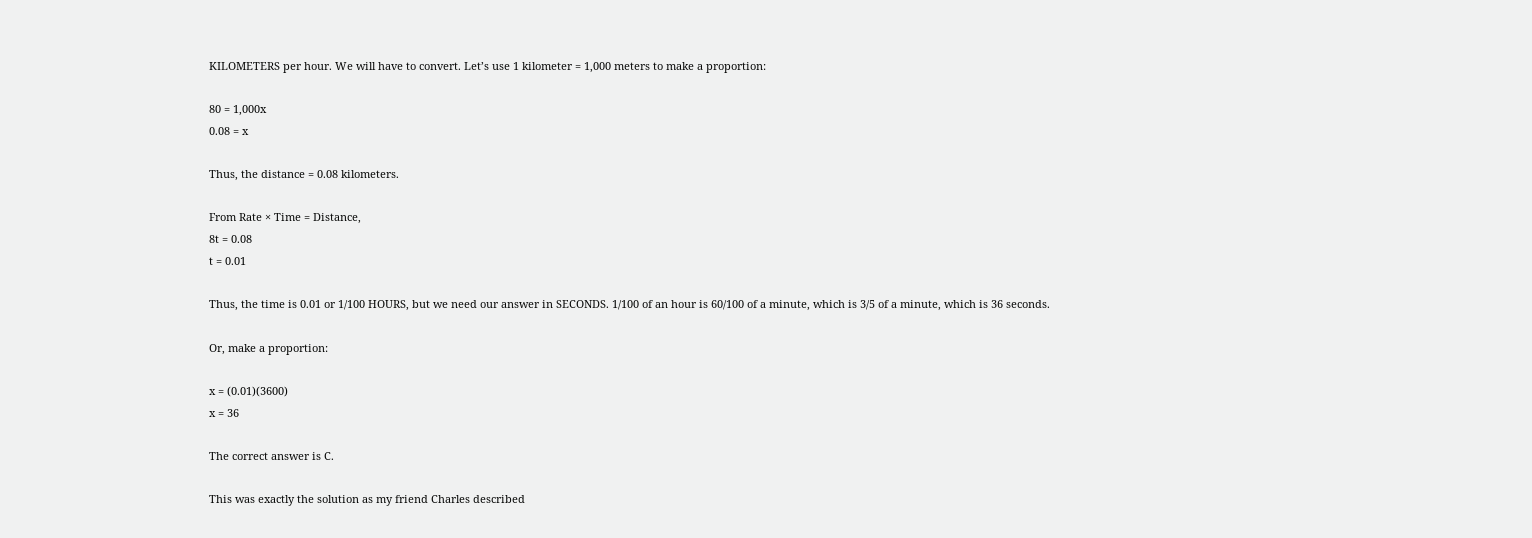KILOMETERS per hour. We will have to convert. Let’s use 1 kilometer = 1,000 meters to make a proportion:

80 = 1,000x
0.08 = x

Thus, the distance = 0.08 kilometers.

From Rate × Time = Distance,
8t = 0.08
t = 0.01

Thus, the time is 0.01 or 1/100 HOURS, but we need our answer in SECONDS. 1/100 of an hour is 60/100 of a minute, which is 3/5 of a minute, which is 36 seconds.

Or, make a proportion:

x = (0.01)(3600)
x = 36

The correct answer is C.

This was exactly the solution as my friend Charles described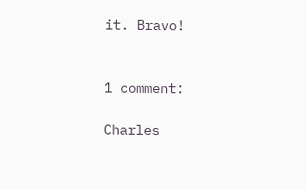it. Bravo!


1 comment:

Charles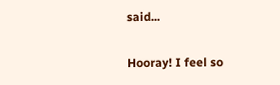said...

Hooray! I feel so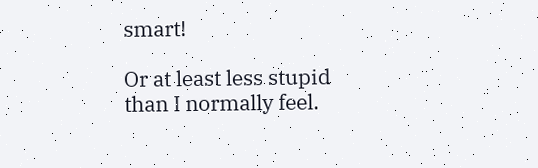smart!

Or at least less stupid than I normally feel.